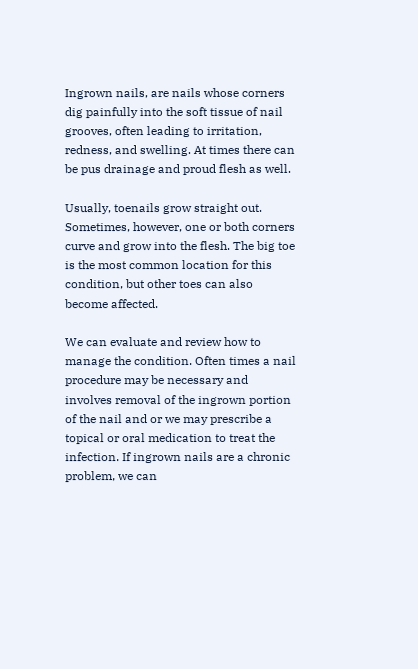Ingrown nails, are nails whose corners dig painfully into the soft tissue of nail grooves, often leading to irritation, redness, and swelling. At times there can be pus drainage and proud flesh as well.

Usually, toenails grow straight out. Sometimes, however, one or both corners curve and grow into the flesh. The big toe is the most common location for this condition, but other toes can also become affected.

We can evaluate and review how to manage the condition. Often times a nail procedure may be necessary and involves removal of the ingrown portion of the nail and or we may prescribe a topical or oral medication to treat the infection. If ingrown nails are a chronic problem, we can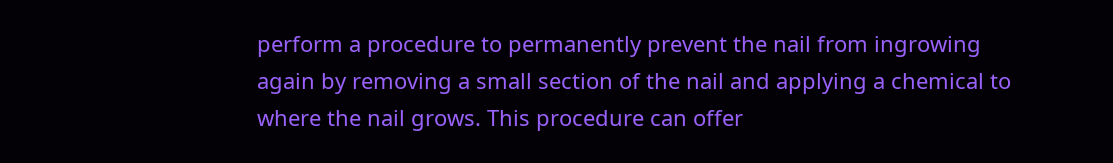perform a procedure to permanently prevent the nail from ingrowing again by removing a small section of the nail and applying a chemical to where the nail grows. This procedure can offer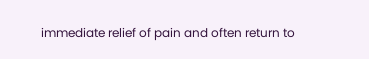immediate relief of pain and often return to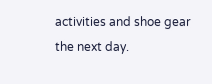activities and shoe gear the next day.